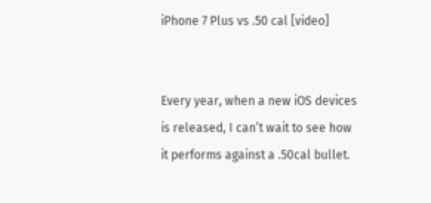iPhone 7 Plus vs .50 cal [video]


Every year, when a new iOS devices is released, I can’t wait to see how it performs against a .50cal bullet.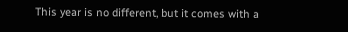This year is no different, but it comes with a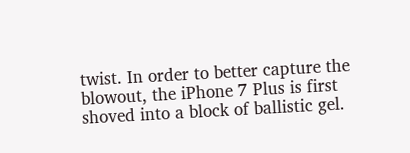twist. In order to better capture the blowout, the iPhone 7 Plus is first shoved into a block of ballistic gel.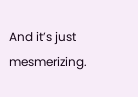And it’s just mesmerizing.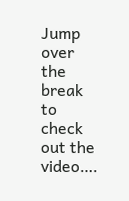Jump over the break to check out the video….